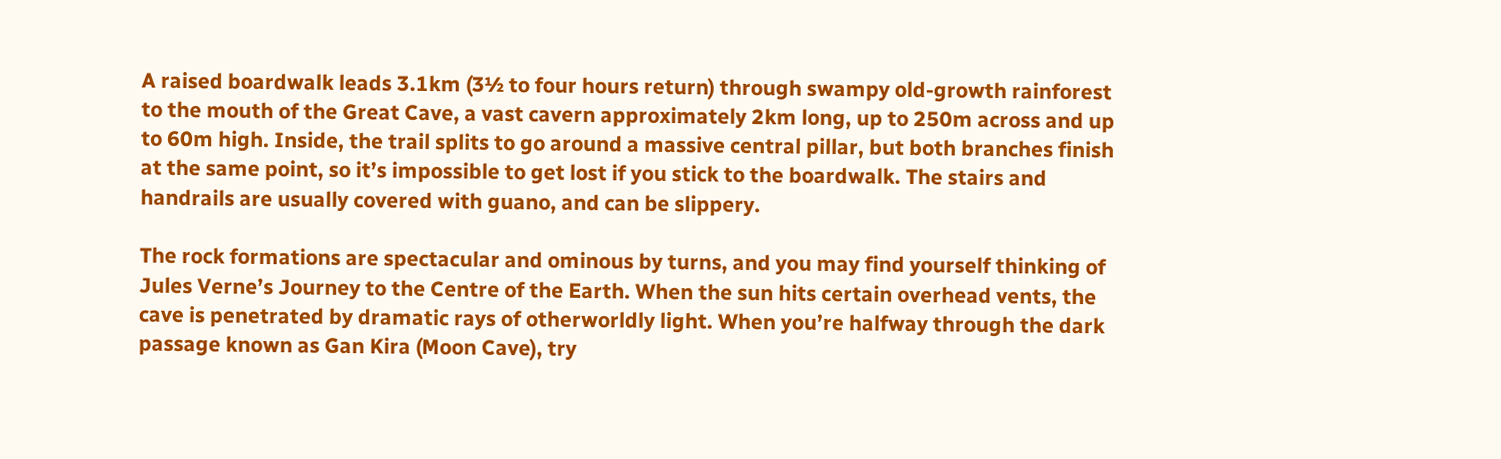A raised boardwalk leads 3.1km (3½ to four hours return) through swampy old-growth rainforest to the mouth of the Great Cave, a vast cavern approximately 2km long, up to 250m across and up to 60m high. Inside, the trail splits to go around a massive central pillar, but both branches finish at the same point, so it’s impossible to get lost if you stick to the boardwalk. The stairs and handrails are usually covered with guano, and can be slippery.

The rock formations are spectacular and ominous by turns, and you may find yourself thinking of Jules Verne’s Journey to the Centre of the Earth. When the sun hits certain overhead vents, the cave is penetrated by dramatic rays of otherworldly light. When you’re halfway through the dark passage known as Gan Kira (Moon Cave), try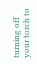turning off your torch to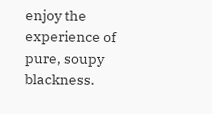enjoy the experience of pure, soupy blackness.